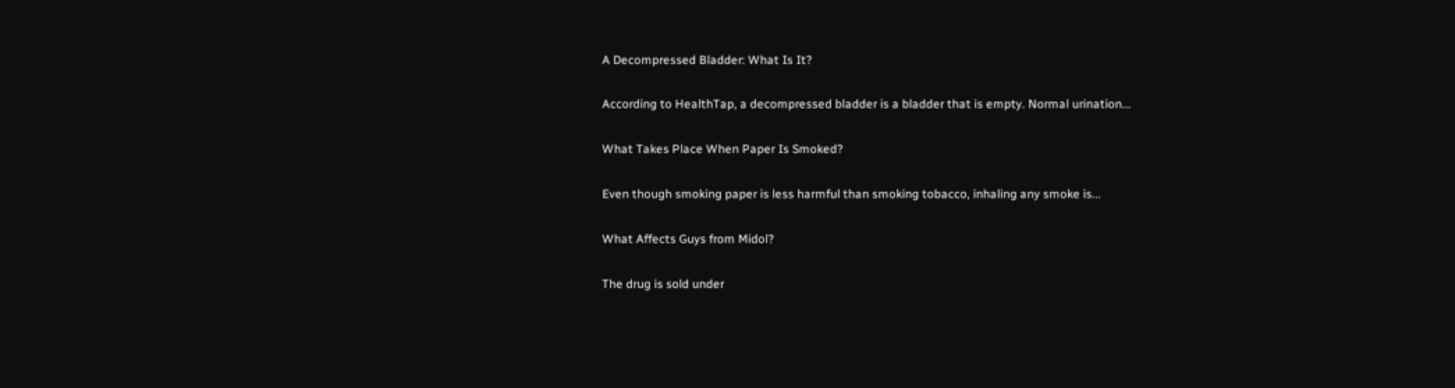A Decompressed Bladder: What Is It?

According to HealthTap, a decompressed bladder is a bladder that is empty. Normal urination...

What Takes Place When Paper Is Smoked?

Even though smoking paper is less harmful than smoking tobacco, inhaling any smoke is...

What Affects Guys from Midol?

The drug is sold under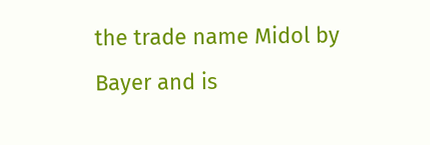the trade name Midol by Bayer and is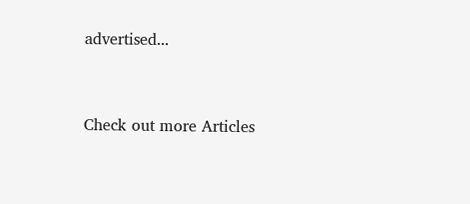advertised...


Check out more Articles